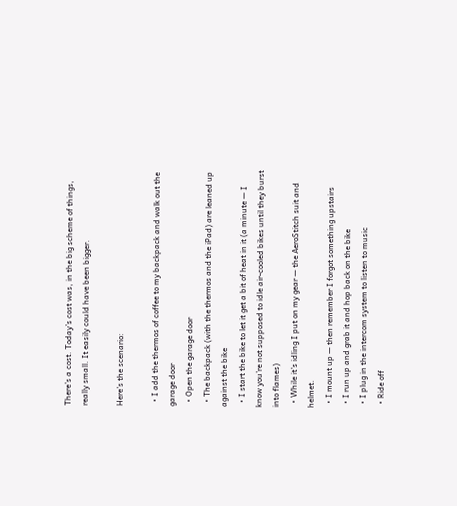There’s a cost. Today’s cost was, in the big scheme of things, really small. It easily could have been bigger.

Here’s the scenario:

  • I add the thermos of coffee to my backpack and walk out the garage door
  • Open the garage door
  • The backpack (with the thermos and the iPad) are leaned up against the bike
  • I start the bike to let it get a bit of heat in it (a minute — I know you’re not supposed to idle air-cooled bikes until they burst into flames)
  • While it’s idling I put on my gear — the AeroStitch suit and helmet.
  • I mount up — then remember I forgot something upstairs
  • I run up and grab it and hop back on the bike
  • I plug in the intercom system to listen to music
  • Ride off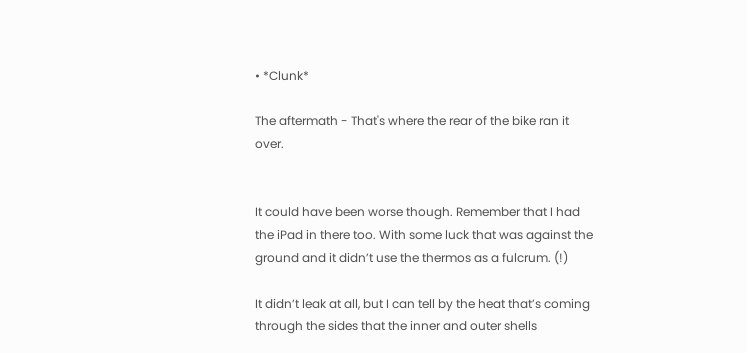• *Clunk*

The aftermath - That's where the rear of the bike ran it over.


It could have been worse though. Remember that I had the iPad in there too. With some luck that was against the ground and it didn’t use the thermos as a fulcrum. (!)

It didn’t leak at all, but I can tell by the heat that’s coming through the sides that the inner and outer shells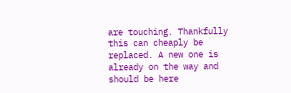are touching. Thankfully this can cheaply be replaced. A new one is already on the way and should be here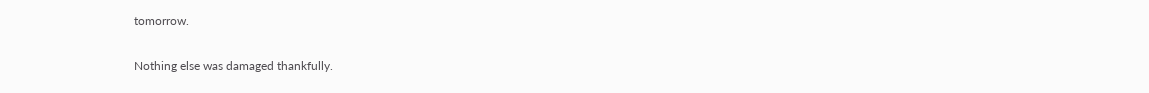tomorrow.

Nothing else was damaged thankfully.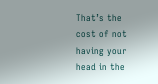That’s the cost of not having your head in the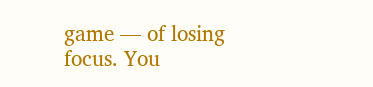game — of losing focus. You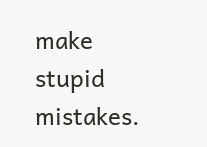make stupid mistakes.